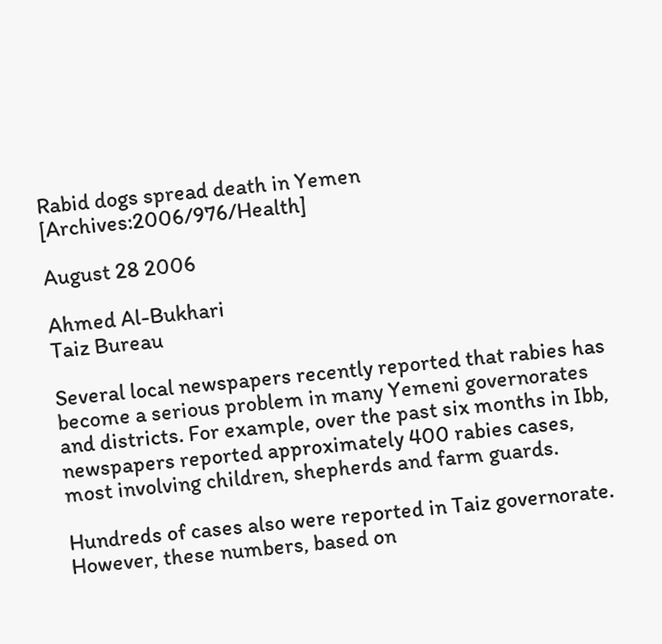Rabid dogs spread death in Yemen [Archives:2006/976/Health]

August 28 2006

Ahmed Al-Bukhari
Taiz Bureau

Several local newspapers recently reported that rabies has become a serious problem in many Yemeni governorates and districts. For example, over the past six months in Ibb, newspapers reported approximately 400 rabies cases, most involving children, shepherds and farm guards.

Hundreds of cases also were reported in Taiz governorate. However, these numbers, based on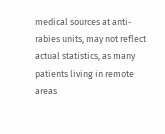medical sources at anti-rabies units, may not reflect actual statistics, as many patients living in remote areas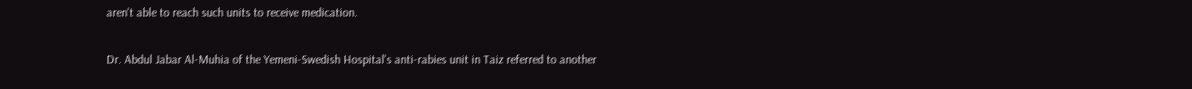aren't able to reach such units to receive medication.

Dr. Abdul Jabar Al-Muhia of the Yemeni-Swedish Hospital's anti-rabies unit in Taiz referred to another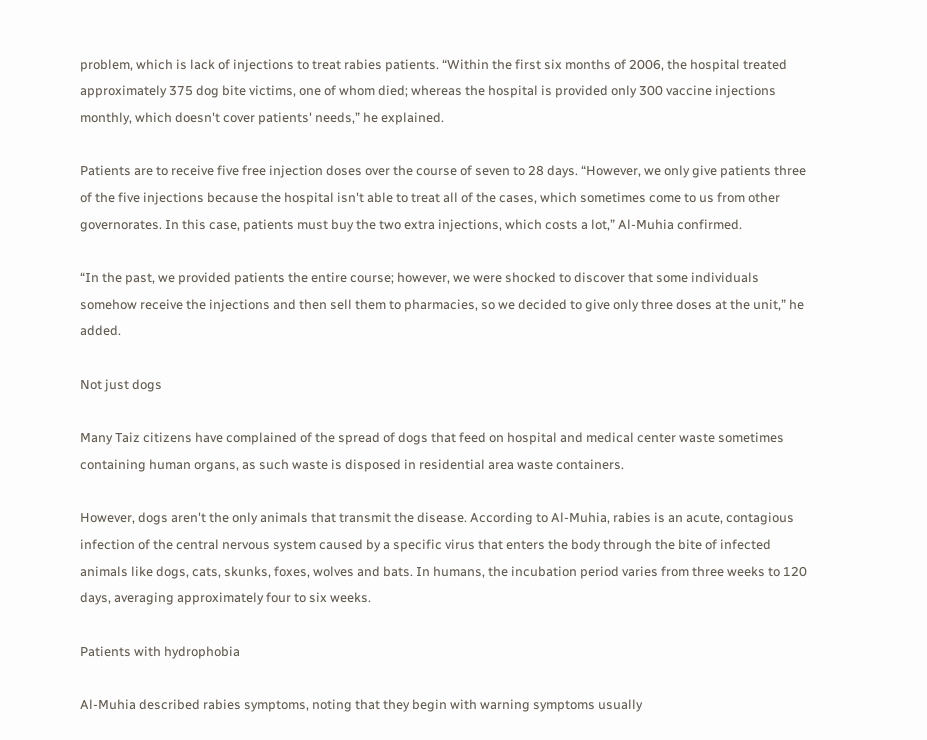problem, which is lack of injections to treat rabies patients. “Within the first six months of 2006, the hospital treated approximately 375 dog bite victims, one of whom died; whereas the hospital is provided only 300 vaccine injections monthly, which doesn't cover patients' needs,” he explained.

Patients are to receive five free injection doses over the course of seven to 28 days. “However, we only give patients three of the five injections because the hospital isn't able to treat all of the cases, which sometimes come to us from other governorates. In this case, patients must buy the two extra injections, which costs a lot,” Al-Muhia confirmed.

“In the past, we provided patients the entire course; however, we were shocked to discover that some individuals somehow receive the injections and then sell them to pharmacies, so we decided to give only three doses at the unit,” he added.

Not just dogs

Many Taiz citizens have complained of the spread of dogs that feed on hospital and medical center waste sometimes containing human organs, as such waste is disposed in residential area waste containers.

However, dogs aren't the only animals that transmit the disease. According to Al-Muhia, rabies is an acute, contagious infection of the central nervous system caused by a specific virus that enters the body through the bite of infected animals like dogs, cats, skunks, foxes, wolves and bats. In humans, the incubation period varies from three weeks to 120 days, averaging approximately four to six weeks.

Patients with hydrophobia

Al-Muhia described rabies symptoms, noting that they begin with warning symptoms usually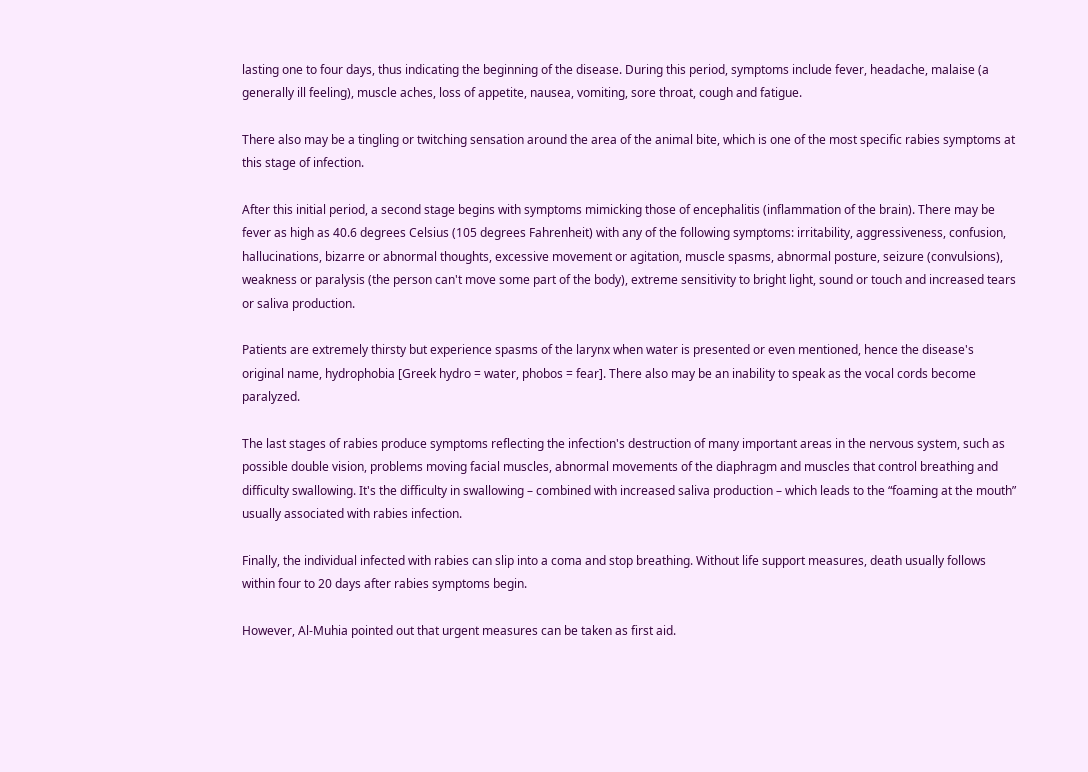lasting one to four days, thus indicating the beginning of the disease. During this period, symptoms include fever, headache, malaise (a generally ill feeling), muscle aches, loss of appetite, nausea, vomiting, sore throat, cough and fatigue.

There also may be a tingling or twitching sensation around the area of the animal bite, which is one of the most specific rabies symptoms at this stage of infection.

After this initial period, a second stage begins with symptoms mimicking those of encephalitis (inflammation of the brain). There may be fever as high as 40.6 degrees Celsius (105 degrees Fahrenheit) with any of the following symptoms: irritability, aggressiveness, confusion, hallucinations, bizarre or abnormal thoughts, excessive movement or agitation, muscle spasms, abnormal posture, seizure (convulsions), weakness or paralysis (the person can't move some part of the body), extreme sensitivity to bright light, sound or touch and increased tears or saliva production.

Patients are extremely thirsty but experience spasms of the larynx when water is presented or even mentioned, hence the disease's original name, hydrophobia [Greek hydro = water, phobos = fear]. There also may be an inability to speak as the vocal cords become paralyzed.

The last stages of rabies produce symptoms reflecting the infection's destruction of many important areas in the nervous system, such as possible double vision, problems moving facial muscles, abnormal movements of the diaphragm and muscles that control breathing and difficulty swallowing. It's the difficulty in swallowing – combined with increased saliva production – which leads to the “foaming at the mouth” usually associated with rabies infection.

Finally, the individual infected with rabies can slip into a coma and stop breathing. Without life support measures, death usually follows within four to 20 days after rabies symptoms begin.

However, Al-Muhia pointed out that urgent measures can be taken as first aid.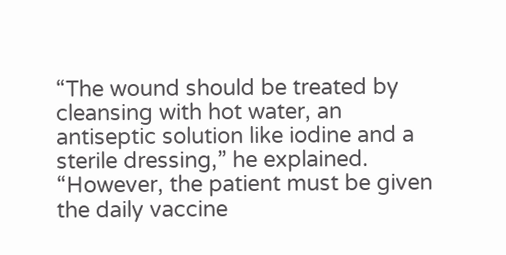“The wound should be treated by cleansing with hot water, an antiseptic solution like iodine and a sterile dressing,” he explained. “However, the patient must be given the daily vaccine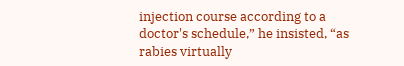injection course according to a doctor's schedule,” he insisted, “as rabies virtually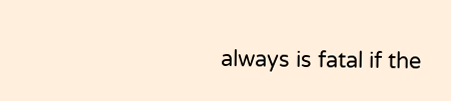always is fatal if the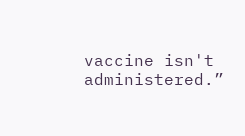vaccine isn't administered.”